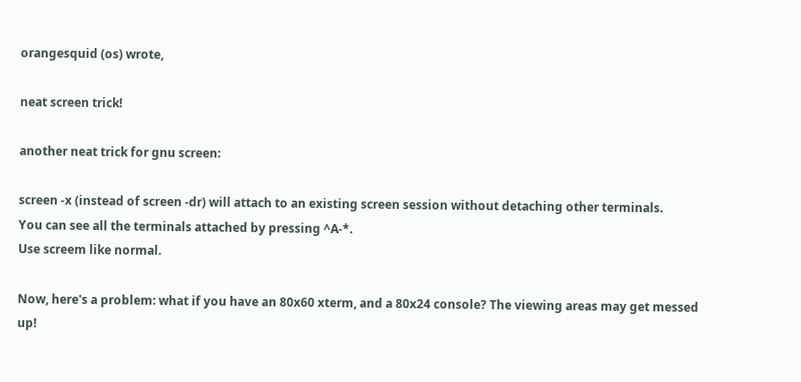orangesquid (os) wrote,

neat screen trick!

another neat trick for gnu screen:

screen -x (instead of screen -dr) will attach to an existing screen session without detaching other terminals.
You can see all the terminals attached by pressing ^A-*.
Use screem like normal.

Now, here's a problem: what if you have an 80x60 xterm, and a 80x24 console? The viewing areas may get messed up!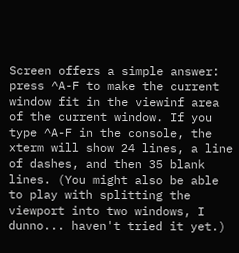Screen offers a simple answer: press ^A-F to make the current window fit in the viewinf area of the current window. If you type ^A-F in the console, the xterm will show 24 lines, a line of dashes, and then 35 blank lines. (You might also be able to play with splitting the viewport into two windows, I dunno... haven't tried it yet.)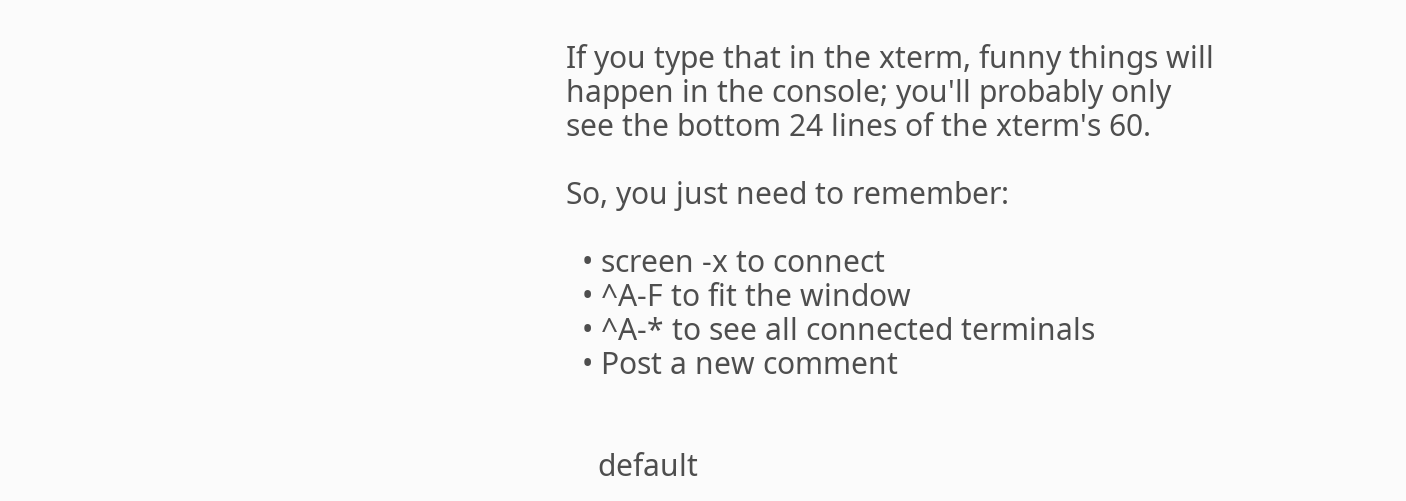If you type that in the xterm, funny things will happen in the console; you'll probably only see the bottom 24 lines of the xterm's 60.

So, you just need to remember:

  • screen -x to connect
  • ^A-F to fit the window
  • ^A-* to see all connected terminals
  • Post a new comment


    default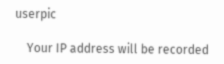userpic

    Your IP address will be recorded